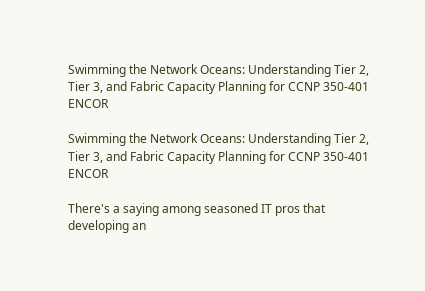Swimming the Network Oceans: Understanding Tier 2, Tier 3, and Fabric Capacity Planning for CCNP 350-401 ENCOR

Swimming the Network Oceans: Understanding Tier 2, Tier 3, and Fabric Capacity Planning for CCNP 350-401 ENCOR

There's a saying among seasoned IT pros that developing an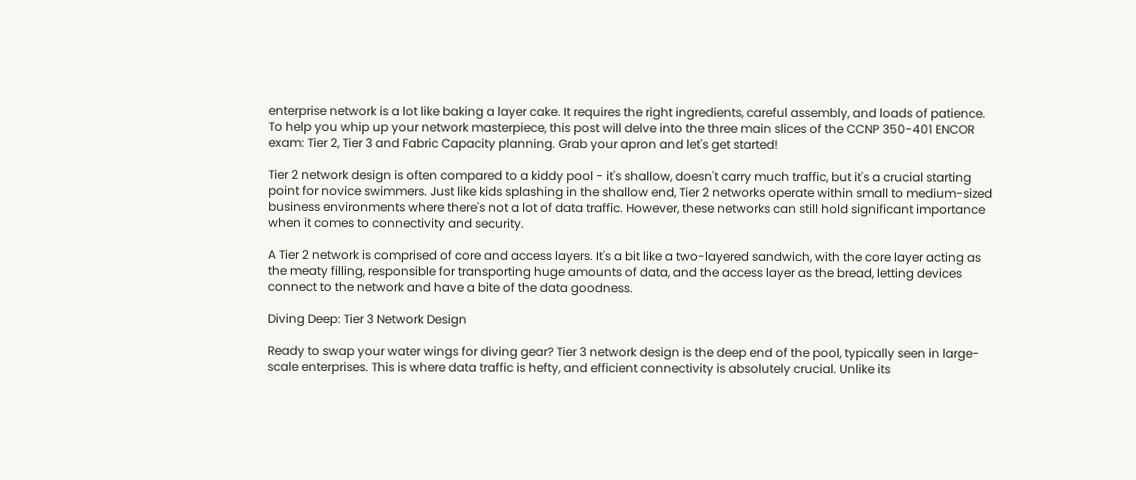enterprise network is a lot like baking a layer cake. It requires the right ingredients, careful assembly, and loads of patience. To help you whip up your network masterpiece, this post will delve into the three main slices of the CCNP 350-401 ENCOR exam: Tier 2, Tier 3 and Fabric Capacity planning. Grab your apron and let's get started!

Tier 2 network design is often compared to a kiddy pool - it's shallow, doesn't carry much traffic, but it's a crucial starting point for novice swimmers. Just like kids splashing in the shallow end, Tier 2 networks operate within small to medium-sized business environments where there's not a lot of data traffic. However, these networks can still hold significant importance when it comes to connectivity and security.

A Tier 2 network is comprised of core and access layers. It's a bit like a two-layered sandwich, with the core layer acting as the meaty filling, responsible for transporting huge amounts of data, and the access layer as the bread, letting devices connect to the network and have a bite of the data goodness.

Diving Deep: Tier 3 Network Design

Ready to swap your water wings for diving gear? Tier 3 network design is the deep end of the pool, typically seen in large-scale enterprises. This is where data traffic is hefty, and efficient connectivity is absolutely crucial. Unlike its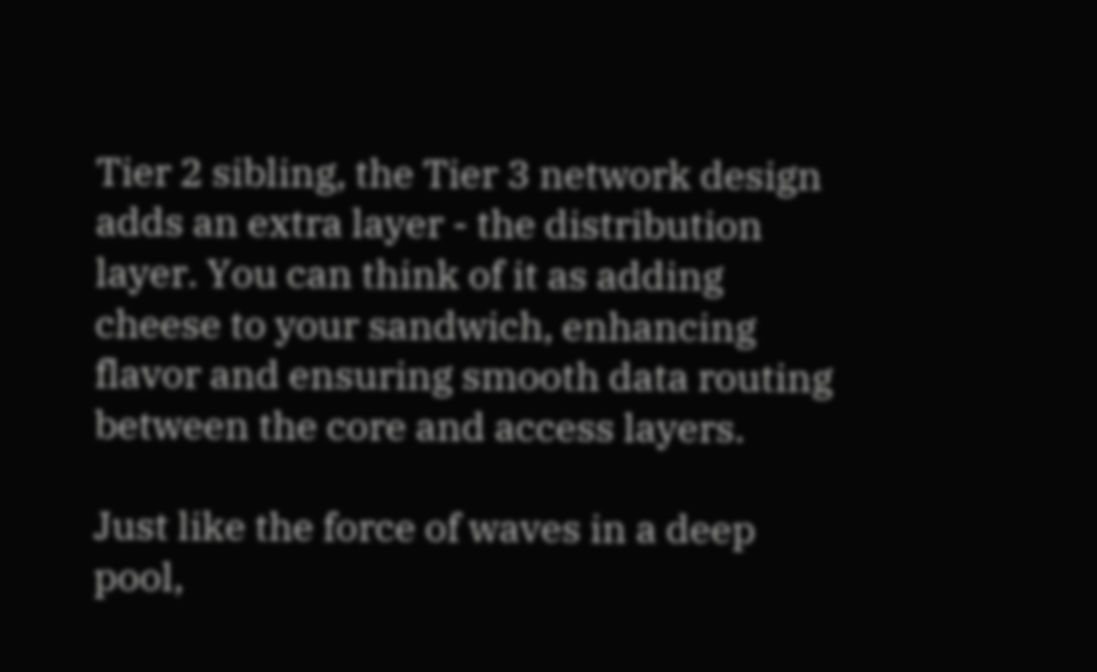Tier 2 sibling, the Tier 3 network design adds an extra layer - the distribution layer. You can think of it as adding cheese to your sandwich, enhancing flavor and ensuring smooth data routing between the core and access layers.

Just like the force of waves in a deep pool,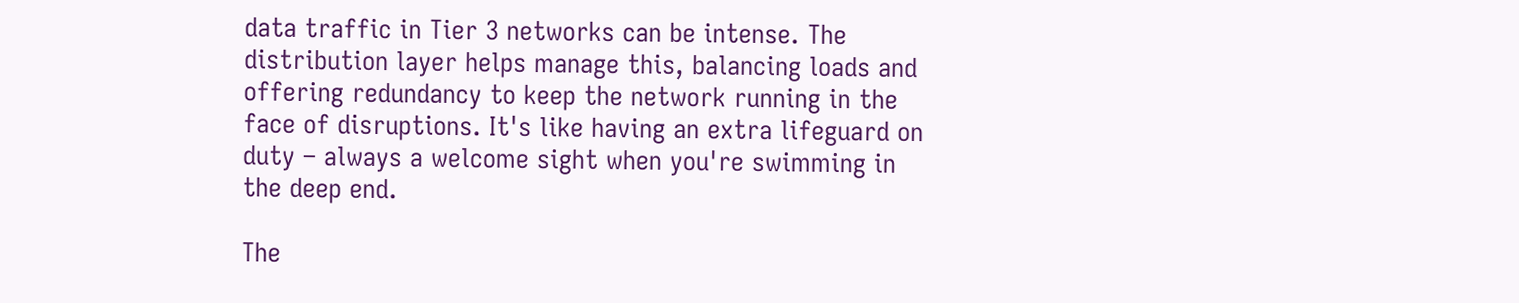data traffic in Tier 3 networks can be intense. The distribution layer helps manage this, balancing loads and offering redundancy to keep the network running in the face of disruptions. It's like having an extra lifeguard on duty – always a welcome sight when you're swimming in the deep end.

The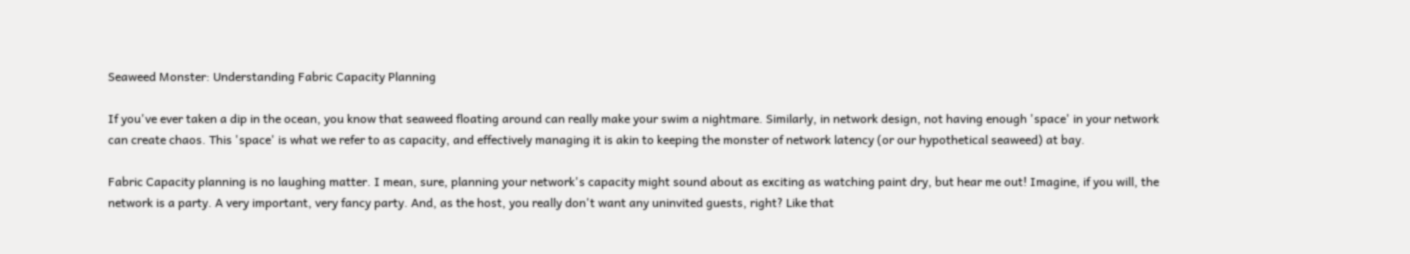Seaweed Monster: Understanding Fabric Capacity Planning

If you've ever taken a dip in the ocean, you know that seaweed floating around can really make your swim a nightmare. Similarly, in network design, not having enough 'space' in your network can create chaos. This 'space' is what we refer to as capacity, and effectively managing it is akin to keeping the monster of network latency (or our hypothetical seaweed) at bay.

Fabric Capacity planning is no laughing matter. I mean, sure, planning your network's capacity might sound about as exciting as watching paint dry, but hear me out! Imagine, if you will, the network is a party. A very important, very fancy party. And, as the host, you really don't want any uninvited guests, right? Like that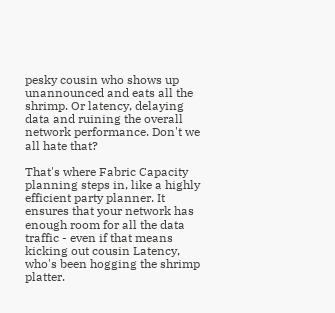pesky cousin who shows up unannounced and eats all the shrimp. Or latency, delaying data and ruining the overall network performance. Don't we all hate that?

That's where Fabric Capacity planning steps in, like a highly efficient party planner. It ensures that your network has enough room for all the data traffic - even if that means kicking out cousin Latency, who's been hogging the shrimp platter.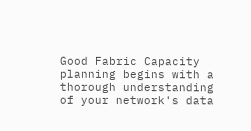Good Fabric Capacity planning begins with a thorough understanding of your network's data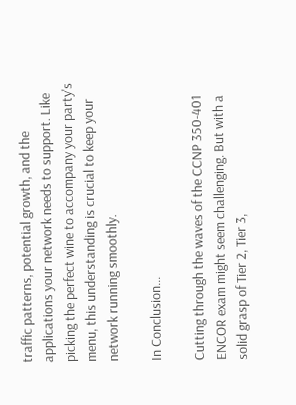traffic patterns, potential growth, and the applications your network needs to support. Like picking the perfect wine to accompany your party's menu, this understanding is crucial to keep your network running smoothly.

In Conclusion...

Cutting through the waves of the CCNP 350-401 ENCOR exam might seem challenging. But with a solid grasp of Tier 2, Tier 3,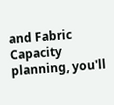and Fabric Capacity planning, you'll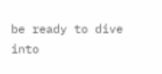be ready to dive into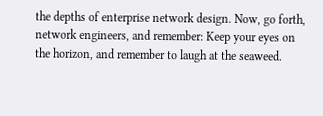the depths of enterprise network design. Now, go forth, network engineers, and remember: Keep your eyes on the horizon, and remember to laugh at the seaweed.